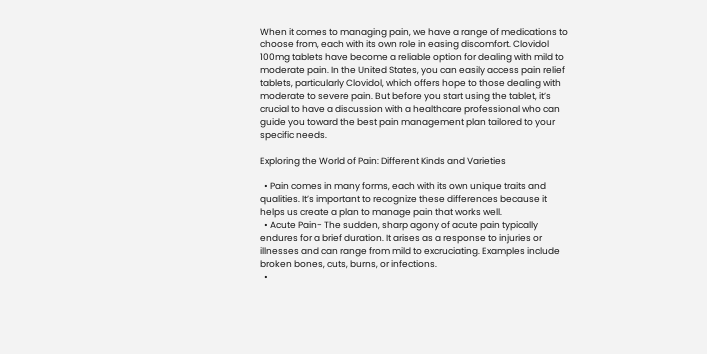When it comes to managing pain, we have a range of medications to choose from, each with its own role in easing discomfort. Clovidol 100mg tablets have become a reliable option for dealing with mild to moderate pain. In the United States, you can easily access pain relief tablets, particularly Clovidol, which offers hope to those dealing with moderate to severe pain. But before you start using the tablet, it’s crucial to have a discussion with a healthcare professional who can guide you toward the best pain management plan tailored to your specific needs.

Exploring the World of Pain: Different Kinds and Varieties

  • Pain comes in many forms, each with its own unique traits and qualities. It’s important to recognize these differences because it helps us create a plan to manage pain that works well.
  • Acute Pain- The sudden, sharp agony of acute pain typically endures for a brief duration. It arises as a response to injuries or illnesses and can range from mild to excruciating. Examples include broken bones, cuts, burns, or infections.
  •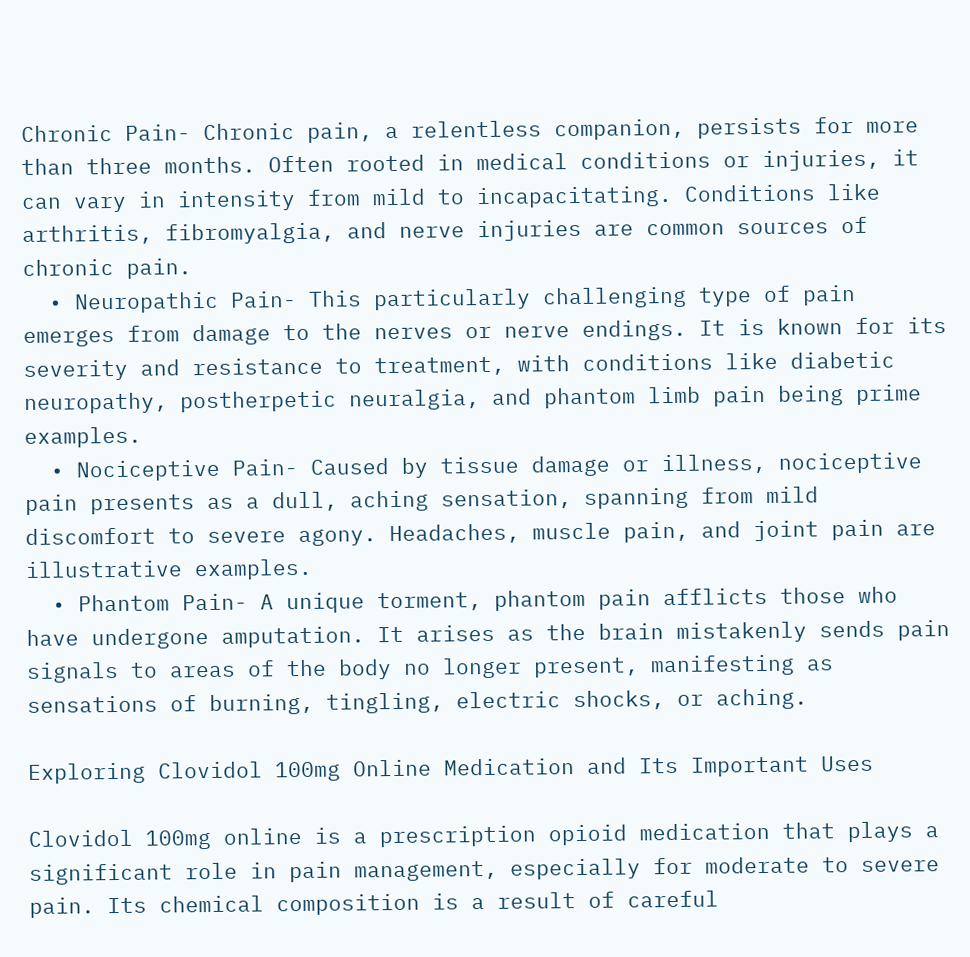Chronic Pain- Chronic pain, a relentless companion, persists for more than three months. Often rooted in medical conditions or injuries, it can vary in intensity from mild to incapacitating. Conditions like arthritis, fibromyalgia, and nerve injuries are common sources of chronic pain.
  • Neuropathic Pain- This particularly challenging type of pain emerges from damage to the nerves or nerve endings. It is known for its severity and resistance to treatment, with conditions like diabetic neuropathy, postherpetic neuralgia, and phantom limb pain being prime examples.
  • Nociceptive Pain- Caused by tissue damage or illness, nociceptive pain presents as a dull, aching sensation, spanning from mild discomfort to severe agony. Headaches, muscle pain, and joint pain are illustrative examples.
  • Phantom Pain- A unique torment, phantom pain afflicts those who have undergone amputation. It arises as the brain mistakenly sends pain signals to areas of the body no longer present, manifesting as sensations of burning, tingling, electric shocks, or aching.

Exploring Clovidol 100mg Online Medication and Its Important Uses

Clovidol 100mg online is a prescription opioid medication that plays a significant role in pain management, especially for moderate to severe pain. Its chemical composition is a result of careful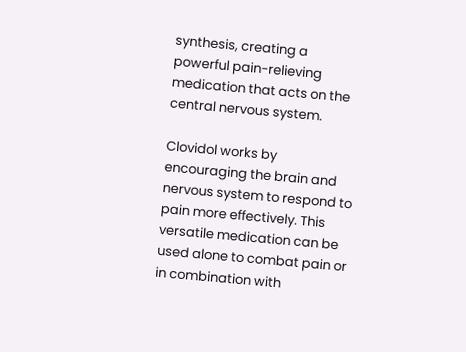synthesis, creating a powerful pain-relieving medication that acts on the central nervous system.

Clovidol works by encouraging the brain and nervous system to respond to pain more effectively. This versatile medication can be used alone to combat pain or in combination with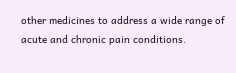other medicines to address a wide range of acute and chronic pain conditions.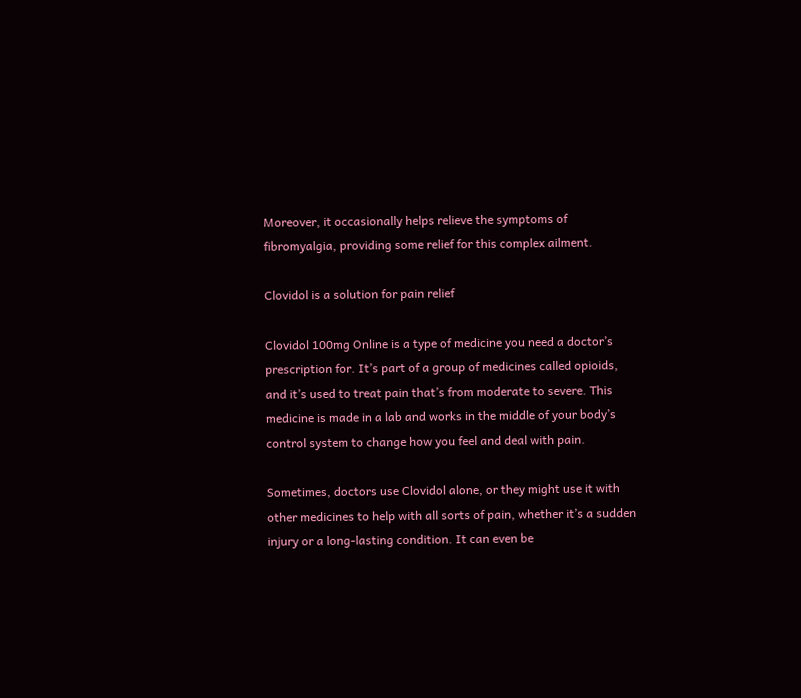Moreover, it occasionally helps relieve the symptoms of fibromyalgia, providing some relief for this complex ailment.

Clovidol is a solution for pain relief

Clovidol 100mg Online is a type of medicine you need a doctor’s prescription for. It’s part of a group of medicines called opioids, and it’s used to treat pain that’s from moderate to severe. This medicine is made in a lab and works in the middle of your body’s control system to change how you feel and deal with pain.

Sometimes, doctors use Clovidol alone, or they might use it with other medicines to help with all sorts of pain, whether it’s a sudden injury or a long-lasting condition. It can even be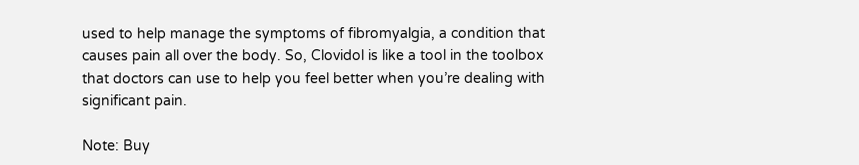used to help manage the symptoms of fibromyalgia, a condition that causes pain all over the body. So, Clovidol is like a tool in the toolbox that doctors can use to help you feel better when you’re dealing with significant pain.

Note: Buy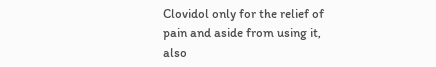Clovidol only for the relief of pain and aside from using it, also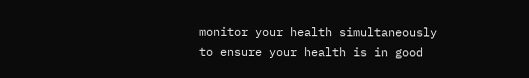monitor your health simultaneously to ensure your health is in good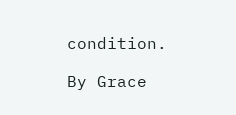condition.

By Grace